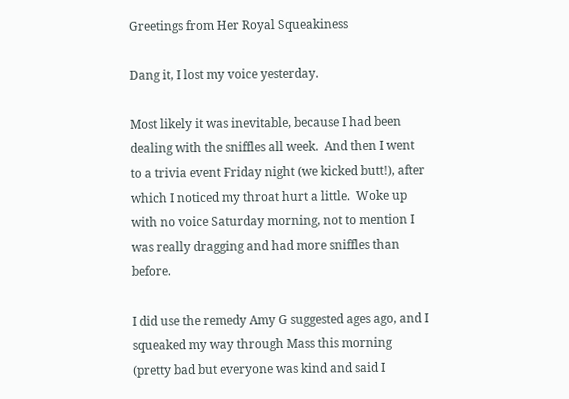Greetings from Her Royal Squeakiness

Dang it, I lost my voice yesterday.

Most likely it was inevitable, because I had been dealing with the sniffles all week.  And then I went to a trivia event Friday night (we kicked butt!), after which I noticed my throat hurt a little.  Woke up with no voice Saturday morning, not to mention I was really dragging and had more sniffles than before.

I did use the remedy Amy G suggested ages ago, and I squeaked my way through Mass this morning (pretty bad but everyone was kind and said I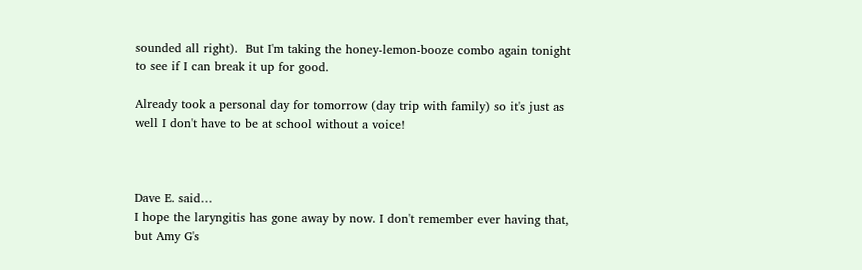sounded all right).  But I'm taking the honey-lemon-booze combo again tonight to see if I can break it up for good.

Already took a personal day for tomorrow (day trip with family) so it's just as well I don't have to be at school without a voice!



Dave E. said…
I hope the laryngitis has gone away by now. I don't remember ever having that, but Amy G's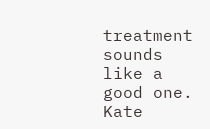treatment sounds like a good one.
Kate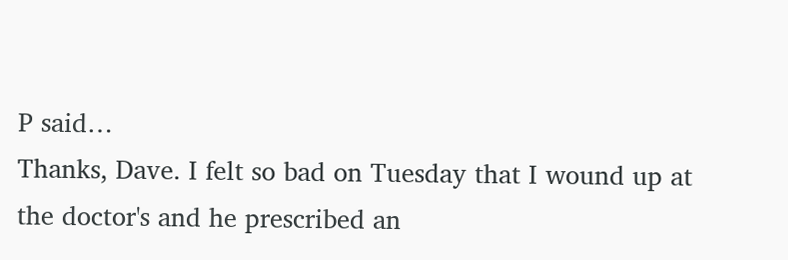P said…
Thanks, Dave. I felt so bad on Tuesday that I wound up at the doctor's and he prescribed an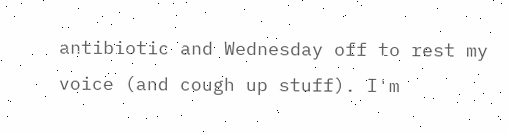antibiotic and Wednesday off to rest my voice (and cough up stuff). I'm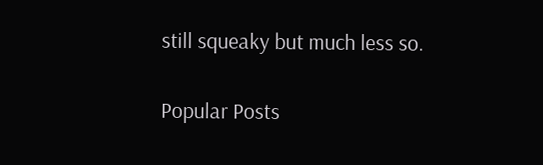still squeaky but much less so.

Popular Posts